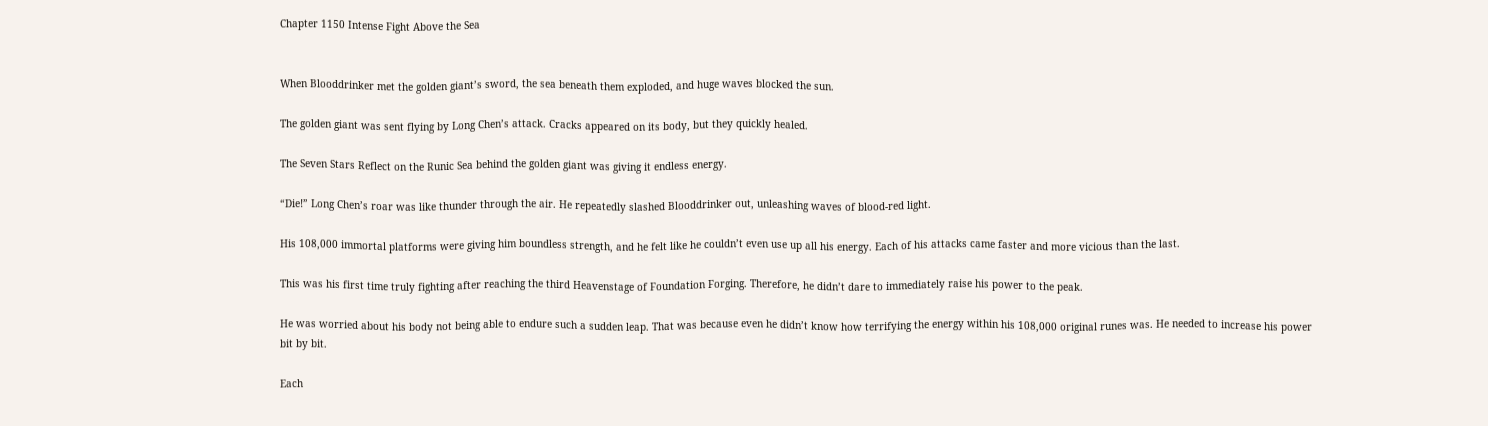Chapter 1150 Intense Fight Above the Sea


When Blooddrinker met the golden giant’s sword, the sea beneath them exploded, and huge waves blocked the sun.

The golden giant was sent flying by Long Chen’s attack. Cracks appeared on its body, but they quickly healed.

The Seven Stars Reflect on the Runic Sea behind the golden giant was giving it endless energy.

“Die!” Long Chen’s roar was like thunder through the air. He repeatedly slashed Blooddrinker out, unleashing waves of blood-red light.

His 108,000 immortal platforms were giving him boundless strength, and he felt like he couldn’t even use up all his energy. Each of his attacks came faster and more vicious than the last.

This was his first time truly fighting after reaching the third Heavenstage of Foundation Forging. Therefore, he didn’t dare to immediately raise his power to the peak.

He was worried about his body not being able to endure such a sudden leap. That was because even he didn’t know how terrifying the energy within his 108,000 original runes was. He needed to increase his power bit by bit.

Each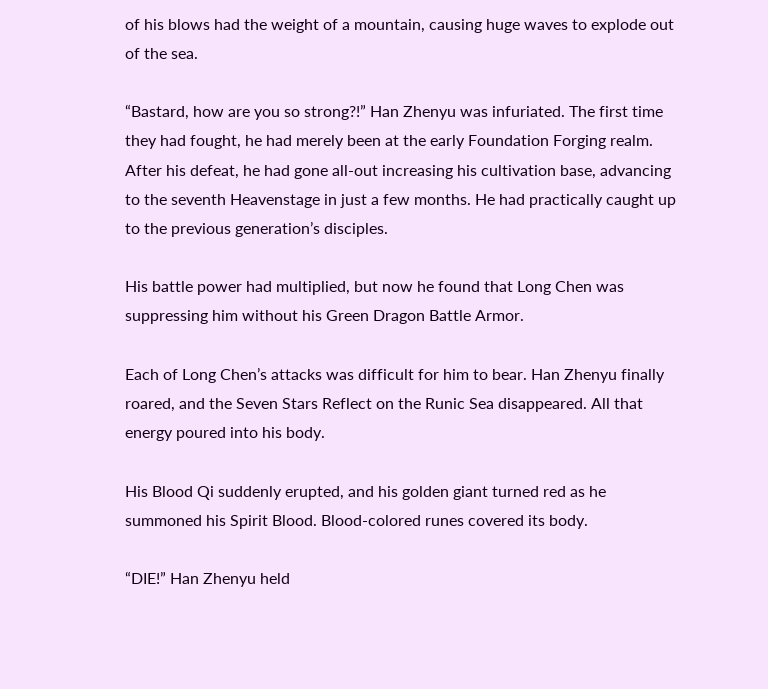of his blows had the weight of a mountain, causing huge waves to explode out of the sea.

“Bastard, how are you so strong?!” Han Zhenyu was infuriated. The first time they had fought, he had merely been at the early Foundation Forging realm. After his defeat, he had gone all-out increasing his cultivation base, advancing to the seventh Heavenstage in just a few months. He had practically caught up to the previous generation’s disciples.

His battle power had multiplied, but now he found that Long Chen was suppressing him without his Green Dragon Battle Armor.

Each of Long Chen’s attacks was difficult for him to bear. Han Zhenyu finally roared, and the Seven Stars Reflect on the Runic Sea disappeared. All that energy poured into his body.

His Blood Qi suddenly erupted, and his golden giant turned red as he summoned his Spirit Blood. Blood-colored runes covered its body.

“DIE!” Han Zhenyu held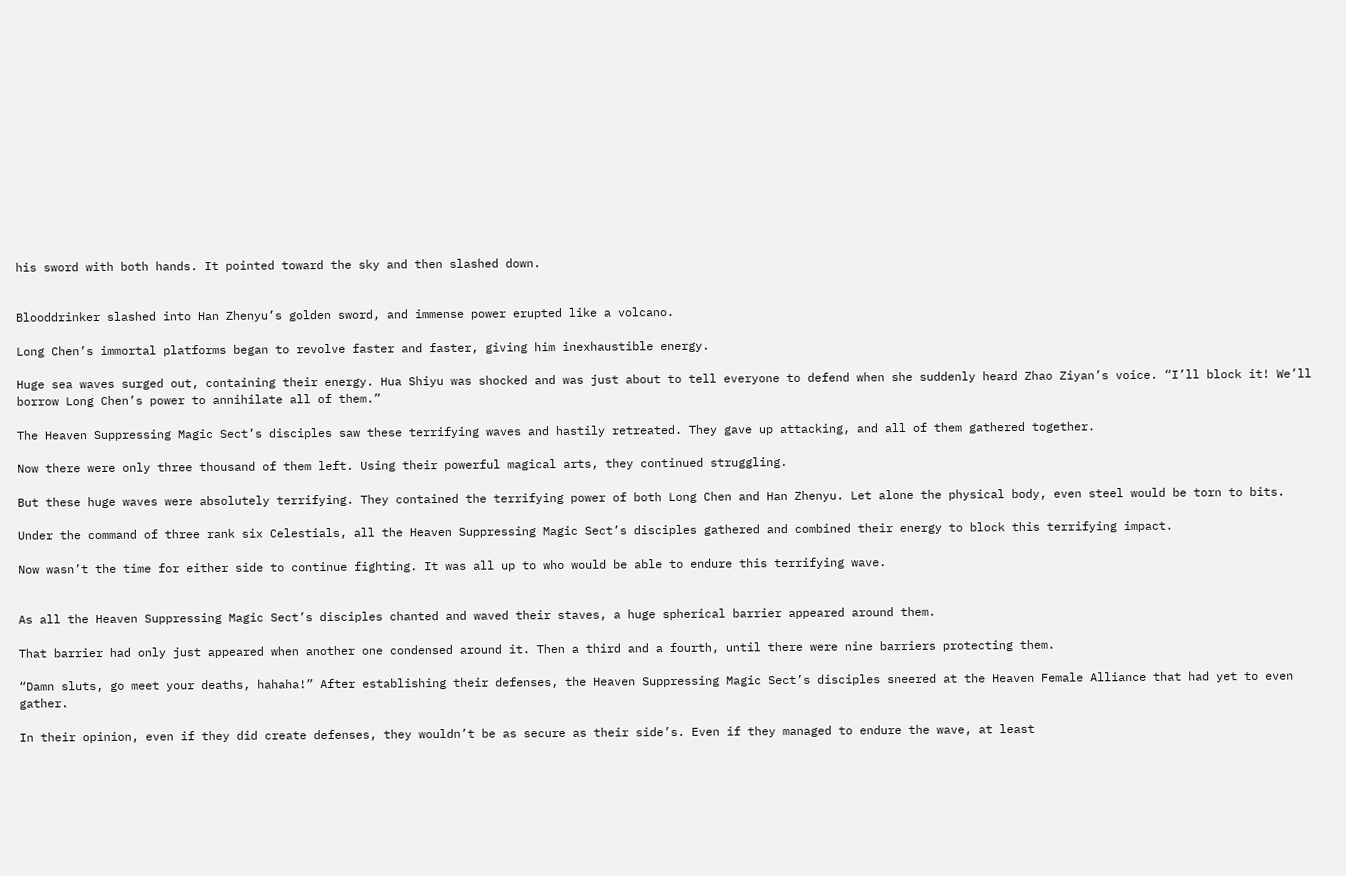his sword with both hands. It pointed toward the sky and then slashed down.


Blooddrinker slashed into Han Zhenyu’s golden sword, and immense power erupted like a volcano.

Long Chen’s immortal platforms began to revolve faster and faster, giving him inexhaustible energy.

Huge sea waves surged out, containing their energy. Hua Shiyu was shocked and was just about to tell everyone to defend when she suddenly heard Zhao Ziyan’s voice. “I’ll block it! We’ll borrow Long Chen’s power to annihilate all of them.”

The Heaven Suppressing Magic Sect’s disciples saw these terrifying waves and hastily retreated. They gave up attacking, and all of them gathered together.

Now there were only three thousand of them left. Using their powerful magical arts, they continued struggling.

But these huge waves were absolutely terrifying. They contained the terrifying power of both Long Chen and Han Zhenyu. Let alone the physical body, even steel would be torn to bits.

Under the command of three rank six Celestials, all the Heaven Suppressing Magic Sect’s disciples gathered and combined their energy to block this terrifying impact.

Now wasn’t the time for either side to continue fighting. It was all up to who would be able to endure this terrifying wave.


As all the Heaven Suppressing Magic Sect’s disciples chanted and waved their staves, a huge spherical barrier appeared around them.

That barrier had only just appeared when another one condensed around it. Then a third and a fourth, until there were nine barriers protecting them.

“Damn sluts, go meet your deaths, hahaha!” After establishing their defenses, the Heaven Suppressing Magic Sect’s disciples sneered at the Heaven Female Alliance that had yet to even gather.

In their opinion, even if they did create defenses, they wouldn’t be as secure as their side’s. Even if they managed to endure the wave, at least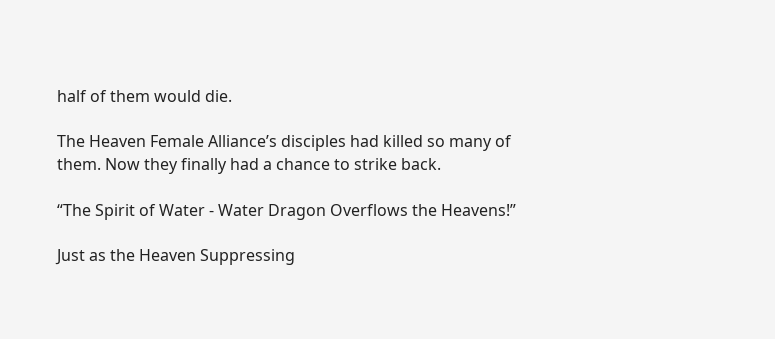half of them would die.

The Heaven Female Alliance’s disciples had killed so many of them. Now they finally had a chance to strike back.

“The Spirit of Water - Water Dragon Overflows the Heavens!”

Just as the Heaven Suppressing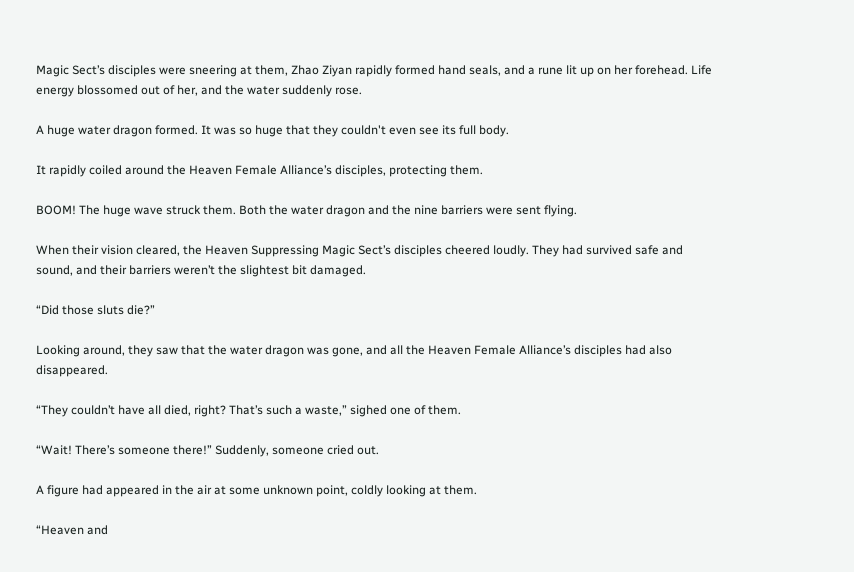Magic Sect’s disciples were sneering at them, Zhao Ziyan rapidly formed hand seals, and a rune lit up on her forehead. Life energy blossomed out of her, and the water suddenly rose.

A huge water dragon formed. It was so huge that they couldn't even see its full body.

It rapidly coiled around the Heaven Female Alliance’s disciples, protecting them.

BOOM! The huge wave struck them. Both the water dragon and the nine barriers were sent flying.

When their vision cleared, the Heaven Suppressing Magic Sect’s disciples cheered loudly. They had survived safe and sound, and their barriers weren’t the slightest bit damaged.

“Did those sluts die?”

Looking around, they saw that the water dragon was gone, and all the Heaven Female Alliance’s disciples had also disappeared.

“They couldn’t have all died, right? That’s such a waste,” sighed one of them.

“Wait! There’s someone there!” Suddenly, someone cried out.

A figure had appeared in the air at some unknown point, coldly looking at them.

“Heaven and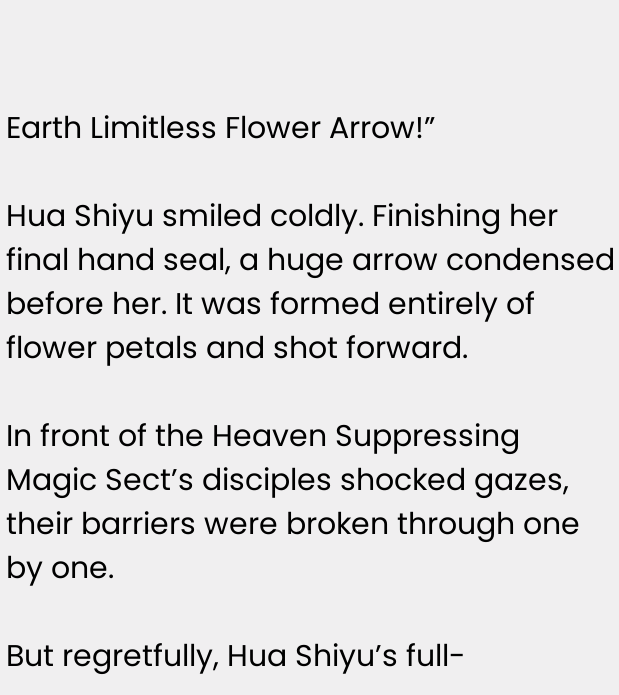Earth Limitless Flower Arrow!”

Hua Shiyu smiled coldly. Finishing her final hand seal, a huge arrow condensed before her. It was formed entirely of flower petals and shot forward.

In front of the Heaven Suppressing Magic Sect’s disciples shocked gazes, their barriers were broken through one by one.

But regretfully, Hua Shiyu’s full-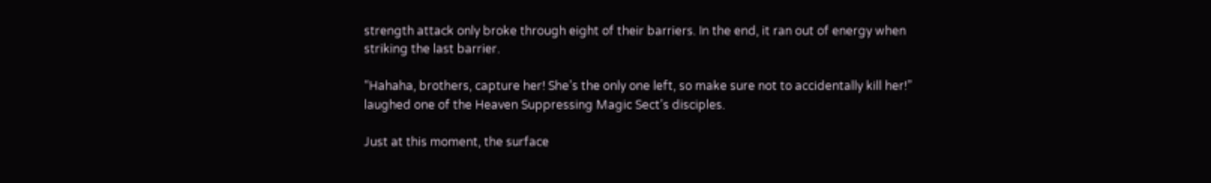strength attack only broke through eight of their barriers. In the end, it ran out of energy when striking the last barrier.

“Hahaha, brothers, capture her! She’s the only one left, so make sure not to accidentally kill her!” laughed one of the Heaven Suppressing Magic Sect’s disciples.

Just at this moment, the surface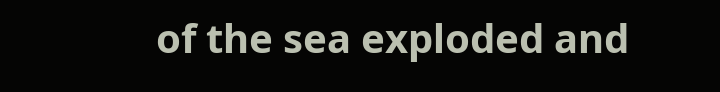of the sea exploded and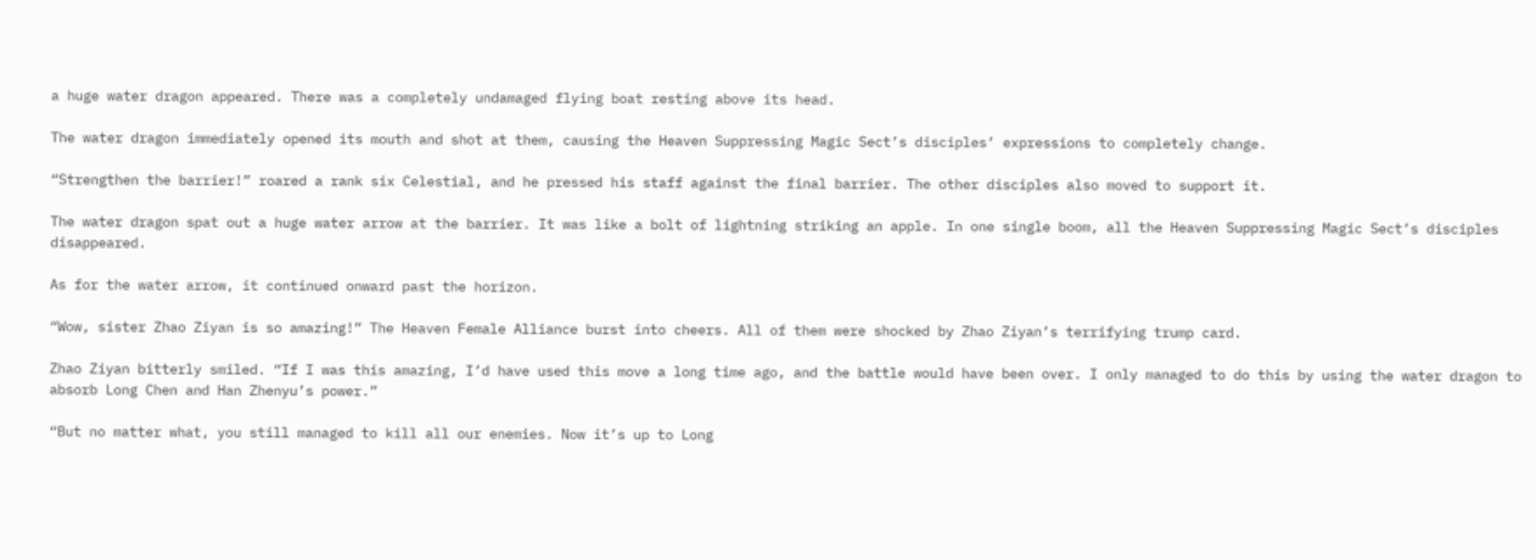a huge water dragon appeared. There was a completely undamaged flying boat resting above its head.

The water dragon immediately opened its mouth and shot at them, causing the Heaven Suppressing Magic Sect’s disciples’ expressions to completely change.

“Strengthen the barrier!” roared a rank six Celestial, and he pressed his staff against the final barrier. The other disciples also moved to support it.

The water dragon spat out a huge water arrow at the barrier. It was like a bolt of lightning striking an apple. In one single boom, all the Heaven Suppressing Magic Sect’s disciples disappeared.

As for the water arrow, it continued onward past the horizon.

“Wow, sister Zhao Ziyan is so amazing!” The Heaven Female Alliance burst into cheers. All of them were shocked by Zhao Ziyan’s terrifying trump card.

Zhao Ziyan bitterly smiled. “If I was this amazing, I’d have used this move a long time ago, and the battle would have been over. I only managed to do this by using the water dragon to absorb Long Chen and Han Zhenyu’s power.”

“But no matter what, you still managed to kill all our enemies. Now it’s up to Long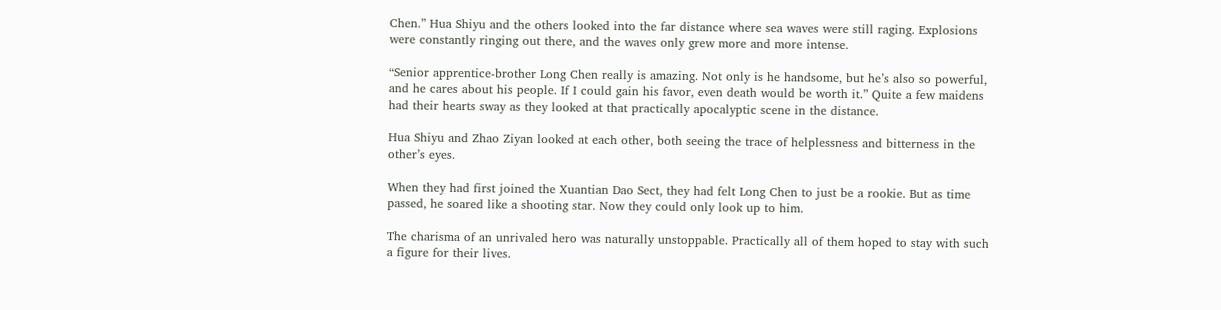Chen.” Hua Shiyu and the others looked into the far distance where sea waves were still raging. Explosions were constantly ringing out there, and the waves only grew more and more intense.

“Senior apprentice-brother Long Chen really is amazing. Not only is he handsome, but he’s also so powerful, and he cares about his people. If I could gain his favor, even death would be worth it.” Quite a few maidens had their hearts sway as they looked at that practically apocalyptic scene in the distance.

Hua Shiyu and Zhao Ziyan looked at each other, both seeing the trace of helplessness and bitterness in the other’s eyes.

When they had first joined the Xuantian Dao Sect, they had felt Long Chen to just be a rookie. But as time passed, he soared like a shooting star. Now they could only look up to him.

The charisma of an unrivaled hero was naturally unstoppable. Practically all of them hoped to stay with such a figure for their lives.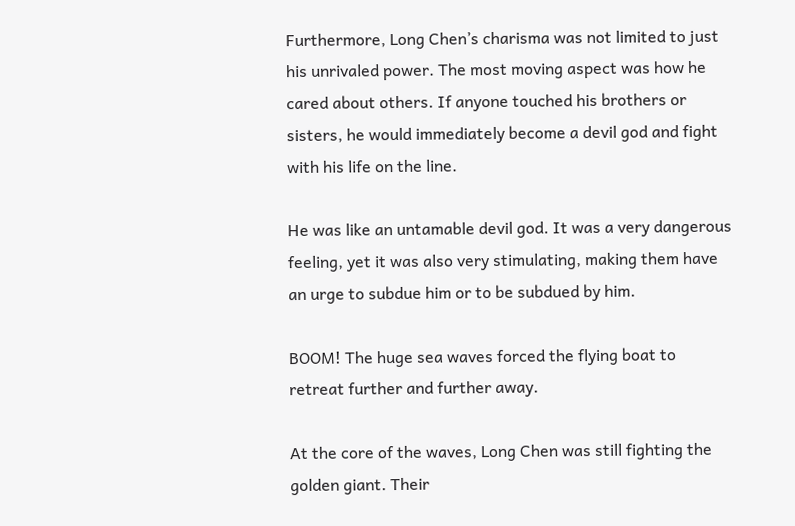Furthermore, Long Chen’s charisma was not limited to just his unrivaled power. The most moving aspect was how he cared about others. If anyone touched his brothers or sisters, he would immediately become a devil god and fight with his life on the line.

He was like an untamable devil god. It was a very dangerous feeling, yet it was also very stimulating, making them have an urge to subdue him or to be subdued by him.

BOOM! The huge sea waves forced the flying boat to retreat further and further away.

At the core of the waves, Long Chen was still fighting the golden giant. Their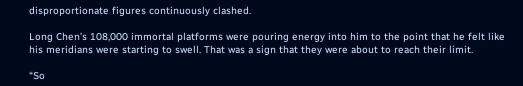disproportionate figures continuously clashed.

Long Chen’s 108,000 immortal platforms were pouring energy into him to the point that he felt like his meridians were starting to swell. That was a sign that they were about to reach their limit.

“So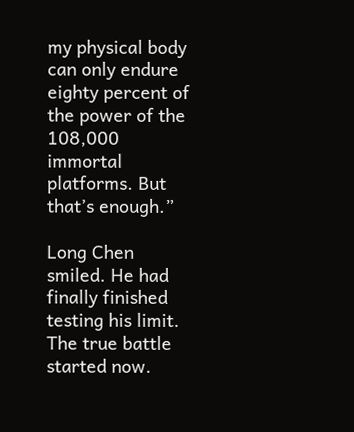my physical body can only endure eighty percent of the power of the 108,000 immortal platforms. But that’s enough.”

Long Chen smiled. He had finally finished testing his limit. The true battle started now.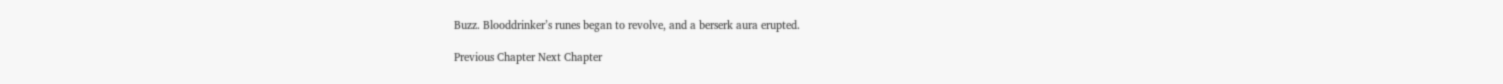Buzz. Blooddrinker’s runes began to revolve, and a berserk aura erupted.

Previous Chapter Next Chapter